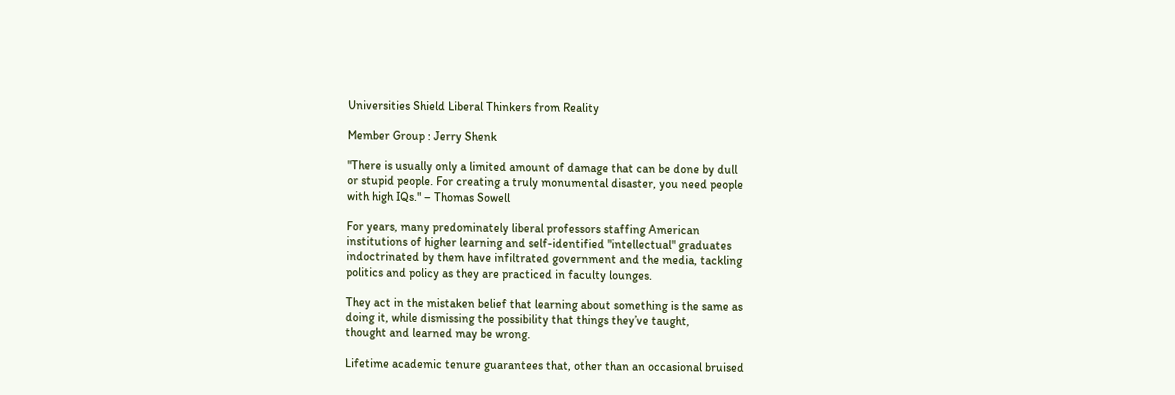Universities Shield Liberal Thinkers from Reality

Member Group : Jerry Shenk

"There is usually only a limited amount of damage that can be done by dull
or stupid people. For creating a truly monumental disaster, you need people
with high IQs." – Thomas Sowell

For years, many predominately liberal professors staffing American
institutions of higher learning and self-identified "intellectual" graduates
indoctrinated by them have infiltrated government and the media, tackling
politics and policy as they are practiced in faculty lounges.

They act in the mistaken belief that learning about something is the same as
doing it, while dismissing the possibility that things they’ve taught,
thought and learned may be wrong.

Lifetime academic tenure guarantees that, other than an occasional bruised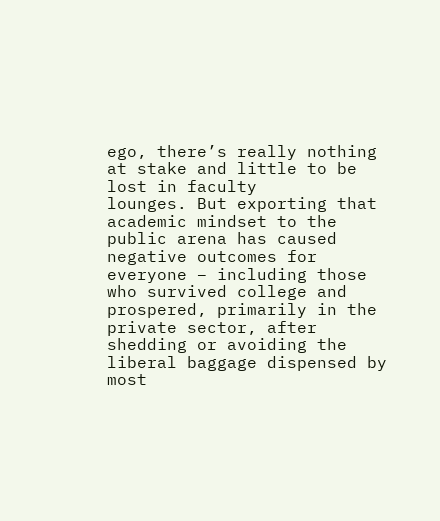ego, there’s really nothing at stake and little to be lost in faculty
lounges. But exporting that academic mindset to the public arena has caused
negative outcomes for everyone – including those who survived college and
prospered, primarily in the private sector, after shedding or avoiding the
liberal baggage dispensed by most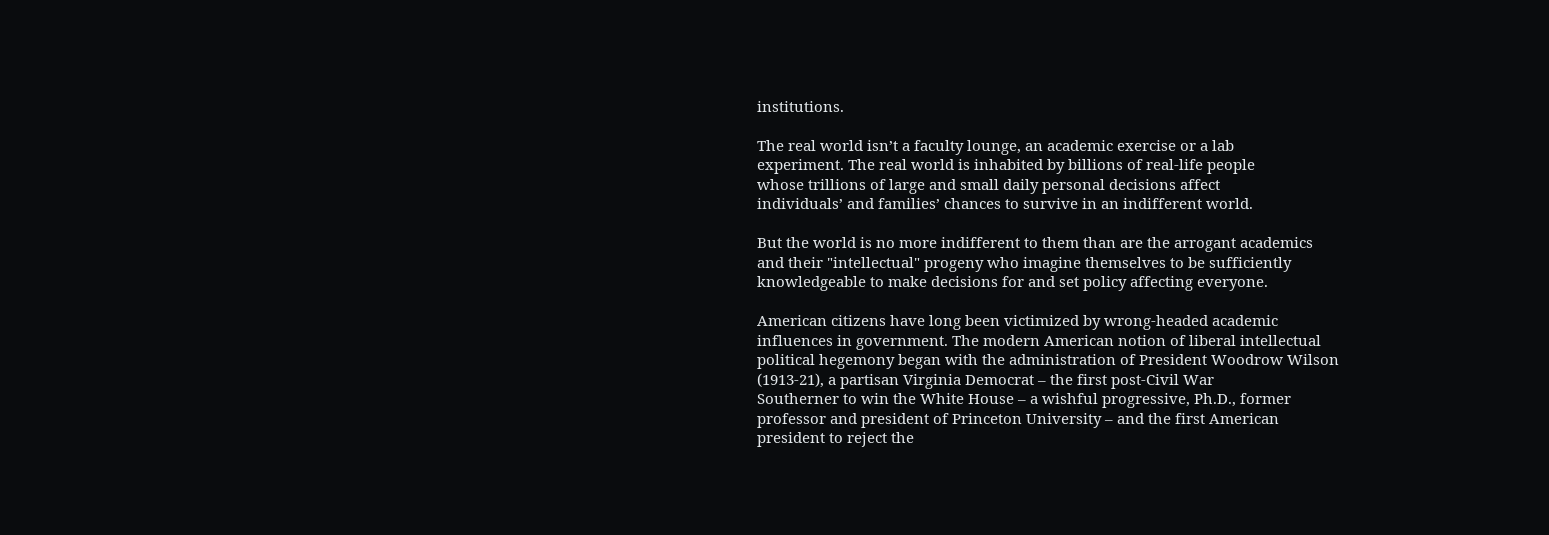institutions.

The real world isn’t a faculty lounge, an academic exercise or a lab
experiment. The real world is inhabited by billions of real-life people
whose trillions of large and small daily personal decisions affect
individuals’ and families’ chances to survive in an indifferent world.

But the world is no more indifferent to them than are the arrogant academics
and their "intellectual" progeny who imagine themselves to be sufficiently
knowledgeable to make decisions for and set policy affecting everyone.

American citizens have long been victimized by wrong-headed academic
influences in government. The modern American notion of liberal intellectual
political hegemony began with the administration of President Woodrow Wilson
(1913-21), a partisan Virginia Democrat – the first post-Civil War
Southerner to win the White House – a wishful progressive, Ph.D., former
professor and president of Princeton University – and the first American
president to reject the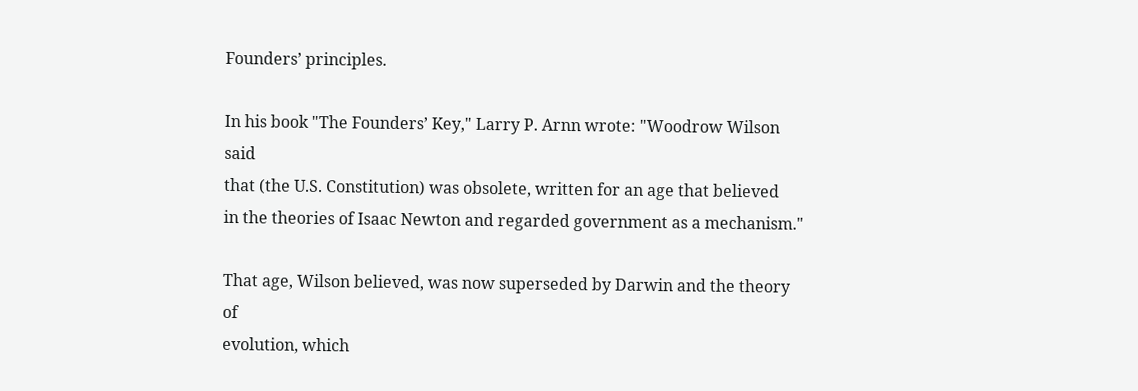Founders’ principles.

In his book "The Founders’ Key," Larry P. Arnn wrote: "Woodrow Wilson said
that (the U.S. Constitution) was obsolete, written for an age that believed
in the theories of Isaac Newton and regarded government as a mechanism."

That age, Wilson believed, was now superseded by Darwin and the theory of
evolution, which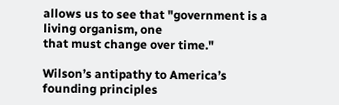allows us to see that "government is a living organism, one
that must change over time."

Wilson’s antipathy to America’s founding principles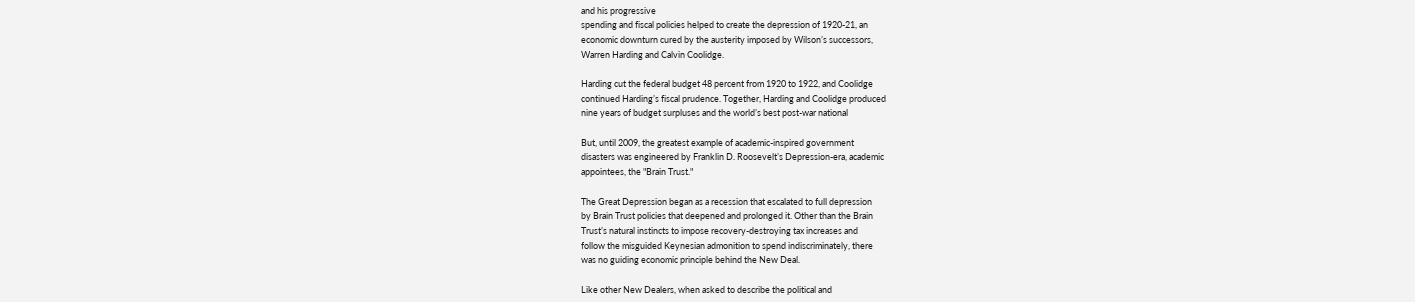and his progressive
spending and fiscal policies helped to create the depression of 1920-21, an
economic downturn cured by the austerity imposed by Wilson’s successors,
Warren Harding and Calvin Coolidge.

Harding cut the federal budget 48 percent from 1920 to 1922, and Coolidge
continued Harding’s fiscal prudence. Together, Harding and Coolidge produced
nine years of budget surpluses and the world’s best post-war national

But, until 2009, the greatest example of academic-inspired government
disasters was engineered by Franklin D. Roosevelt’s Depression-era, academic
appointees, the "Brain Trust."

The Great Depression began as a recession that escalated to full depression
by Brain Trust policies that deepened and prolonged it. Other than the Brain
Trust’s natural instincts to impose recovery-destroying tax increases and
follow the misguided Keynesian admonition to spend indiscriminately, there
was no guiding economic principle behind the New Deal.

Like other New Dealers, when asked to describe the political and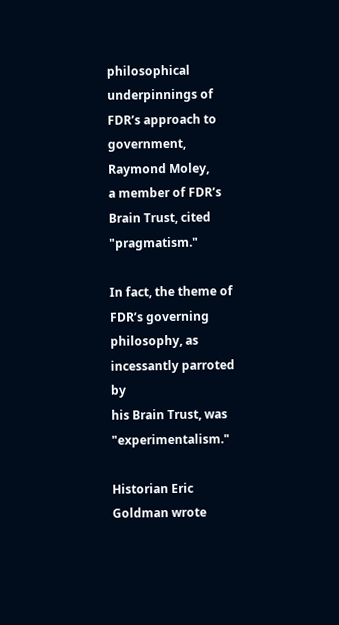philosophical underpinnings of FDR’s approach to government, Raymond Moley,
a member of FDR’s Brain Trust, cited "pragmatism."

In fact, the theme of FDR’s governing philosophy, as incessantly parroted by
his Brain Trust, was "experimentalism."

Historian Eric Goldman wrote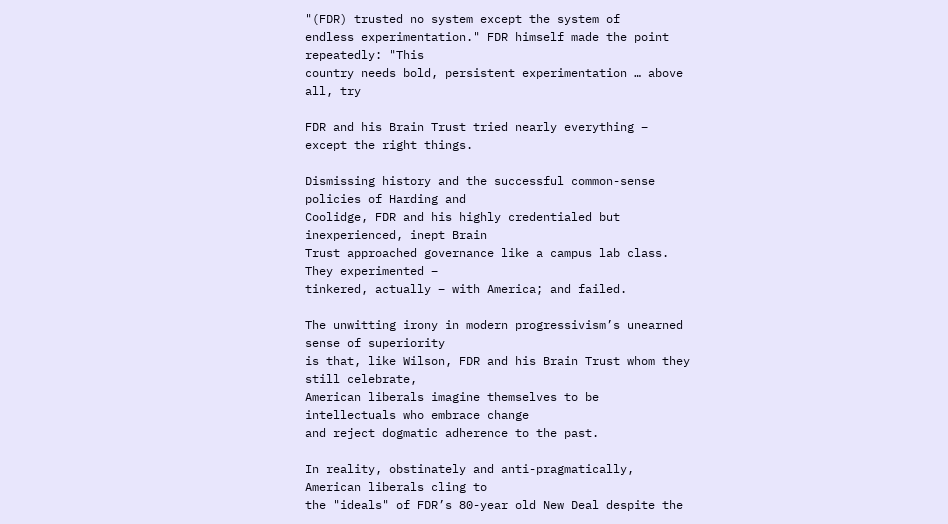"(FDR) trusted no system except the system of
endless experimentation." FDR himself made the point repeatedly: "This
country needs bold, persistent experimentation … above all, try

FDR and his Brain Trust tried nearly everything – except the right things.

Dismissing history and the successful common-sense policies of Harding and
Coolidge, FDR and his highly credentialed but inexperienced, inept Brain
Trust approached governance like a campus lab class. They experimented –
tinkered, actually – with America; and failed.

The unwitting irony in modern progressivism’s unearned sense of superiority
is that, like Wilson, FDR and his Brain Trust whom they still celebrate,
American liberals imagine themselves to be intellectuals who embrace change
and reject dogmatic adherence to the past.

In reality, obstinately and anti-pragmatically, American liberals cling to
the "ideals" of FDR’s 80-year old New Deal despite the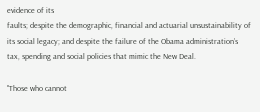evidence of its
faults; despite the demographic, financial and actuarial unsustainability of
its social legacy; and despite the failure of the Obama administration’s
tax, spending and social policies that mimic the New Deal.

"Those who cannot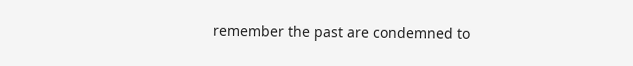remember the past are condemned to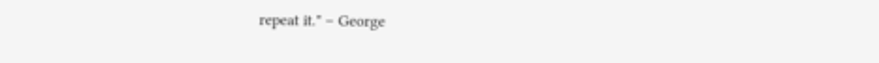repeat it." – George